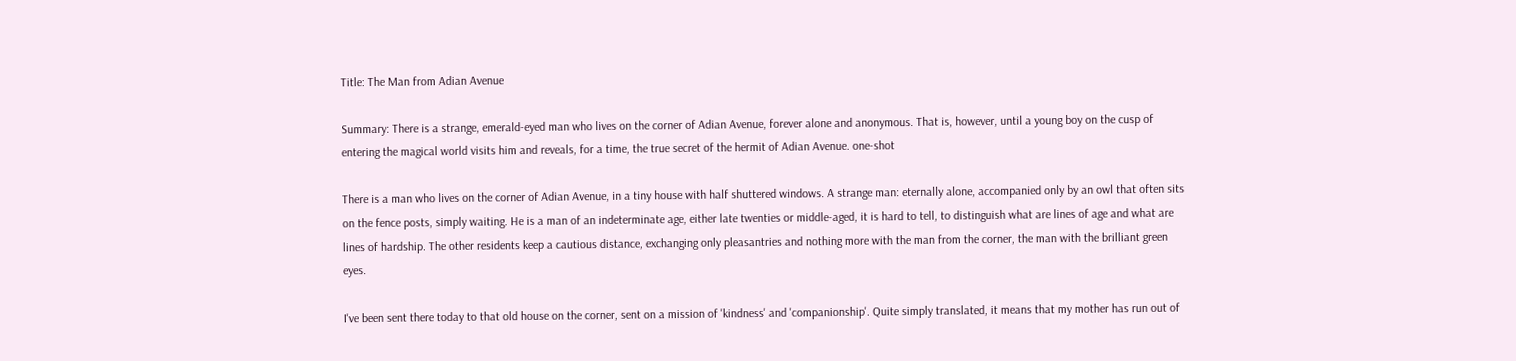Title: The Man from Adian Avenue

Summary: There is a strange, emerald-eyed man who lives on the corner of Adian Avenue, forever alone and anonymous. That is, however, until a young boy on the cusp of entering the magical world visits him and reveals, for a time, the true secret of the hermit of Adian Avenue. one-shot

There is a man who lives on the corner of Adian Avenue, in a tiny house with half shuttered windows. A strange man: eternally alone, accompanied only by an owl that often sits on the fence posts, simply waiting. He is a man of an indeterminate age, either late twenties or middle-aged, it is hard to tell, to distinguish what are lines of age and what are lines of hardship. The other residents keep a cautious distance, exchanging only pleasantries and nothing more with the man from the corner, the man with the brilliant green eyes.

I've been sent there today to that old house on the corner, sent on a mission of 'kindness' and 'companionship'. Quite simply translated, it means that my mother has run out of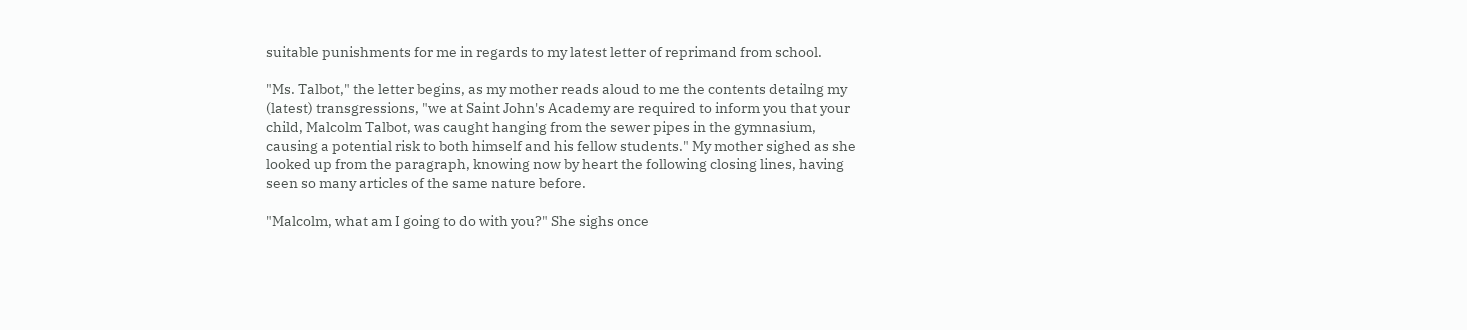suitable punishments for me in regards to my latest letter of reprimand from school.

"Ms. Talbot," the letter begins, as my mother reads aloud to me the contents detailng my (latest) transgressions, "we at Saint John's Academy are required to inform you that your child, Malcolm Talbot, was caught hanging from the sewer pipes in the gymnasium, causing a potential risk to both himself and his fellow students." My mother sighed as she looked up from the paragraph, knowing now by heart the following closing lines, having seen so many articles of the same nature before.

"Malcolm, what am I going to do with you?" She sighs once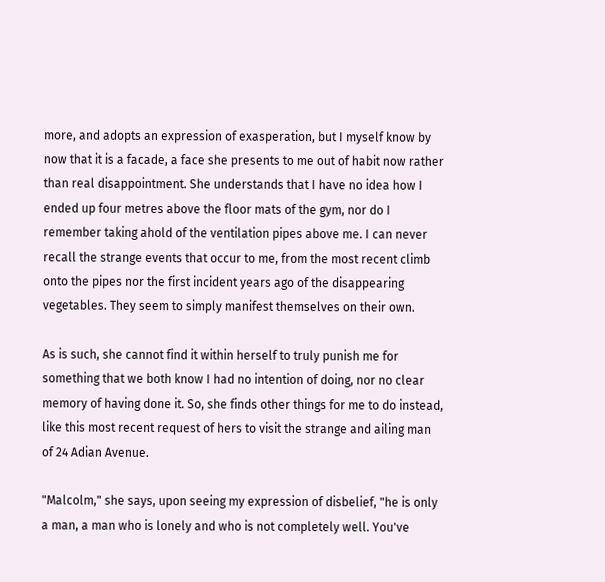more, and adopts an expression of exasperation, but I myself know by now that it is a facade, a face she presents to me out of habit now rather than real disappointment. She understands that I have no idea how I ended up four metres above the floor mats of the gym, nor do I remember taking ahold of the ventilation pipes above me. I can never recall the strange events that occur to me, from the most recent climb onto the pipes nor the first incident years ago of the disappearing vegetables. They seem to simply manifest themselves on their own.

As is such, she cannot find it within herself to truly punish me for something that we both know I had no intention of doing, nor no clear memory of having done it. So, she finds other things for me to do instead, like this most recent request of hers to visit the strange and ailing man of 24 Adian Avenue.

"Malcolm," she says, upon seeing my expression of disbelief, "he is only a man, a man who is lonely and who is not completely well. You've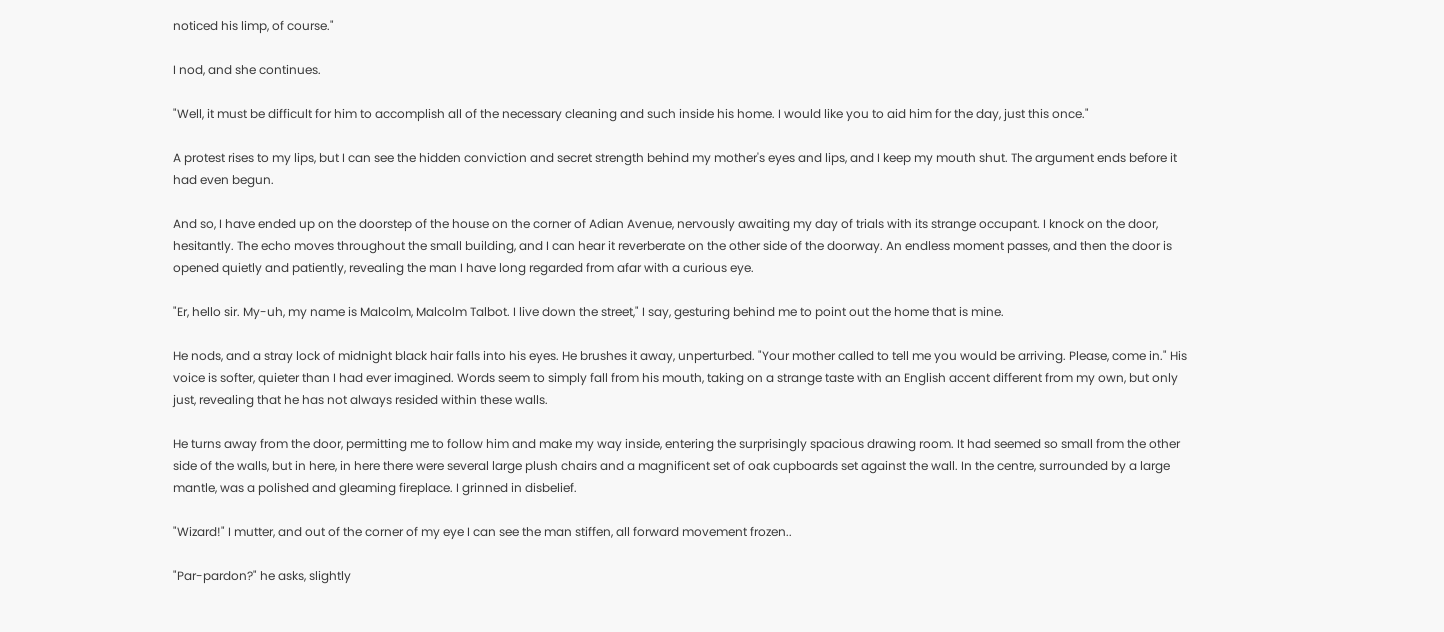noticed his limp, of course."

I nod, and she continues.

"Well, it must be difficult for him to accomplish all of the necessary cleaning and such inside his home. I would like you to aid him for the day, just this once."

A protest rises to my lips, but I can see the hidden conviction and secret strength behind my mother's eyes and lips, and I keep my mouth shut. The argument ends before it had even begun.

And so, I have ended up on the doorstep of the house on the corner of Adian Avenue, nervously awaiting my day of trials with its strange occupant. I knock on the door, hesitantly. The echo moves throughout the small building, and I can hear it reverberate on the other side of the doorway. An endless moment passes, and then the door is opened quietly and patiently, revealing the man I have long regarded from afar with a curious eye.

"Er, hello sir. My-uh, my name is Malcolm, Malcolm Talbot. I live down the street," I say, gesturing behind me to point out the home that is mine.

He nods, and a stray lock of midnight black hair falls into his eyes. He brushes it away, unperturbed. "Your mother called to tell me you would be arriving. Please, come in." His voice is softer, quieter than I had ever imagined. Words seem to simply fall from his mouth, taking on a strange taste with an English accent different from my own, but only just, revealing that he has not always resided within these walls.

He turns away from the door, permitting me to follow him and make my way inside, entering the surprisingly spacious drawing room. It had seemed so small from the other side of the walls, but in here, in here there were several large plush chairs and a magnificent set of oak cupboards set against the wall. In the centre, surrounded by a large mantle, was a polished and gleaming fireplace. I grinned in disbelief.

"Wizard!" I mutter, and out of the corner of my eye I can see the man stiffen, all forward movement frozen..

"Par-pardon?" he asks, slightly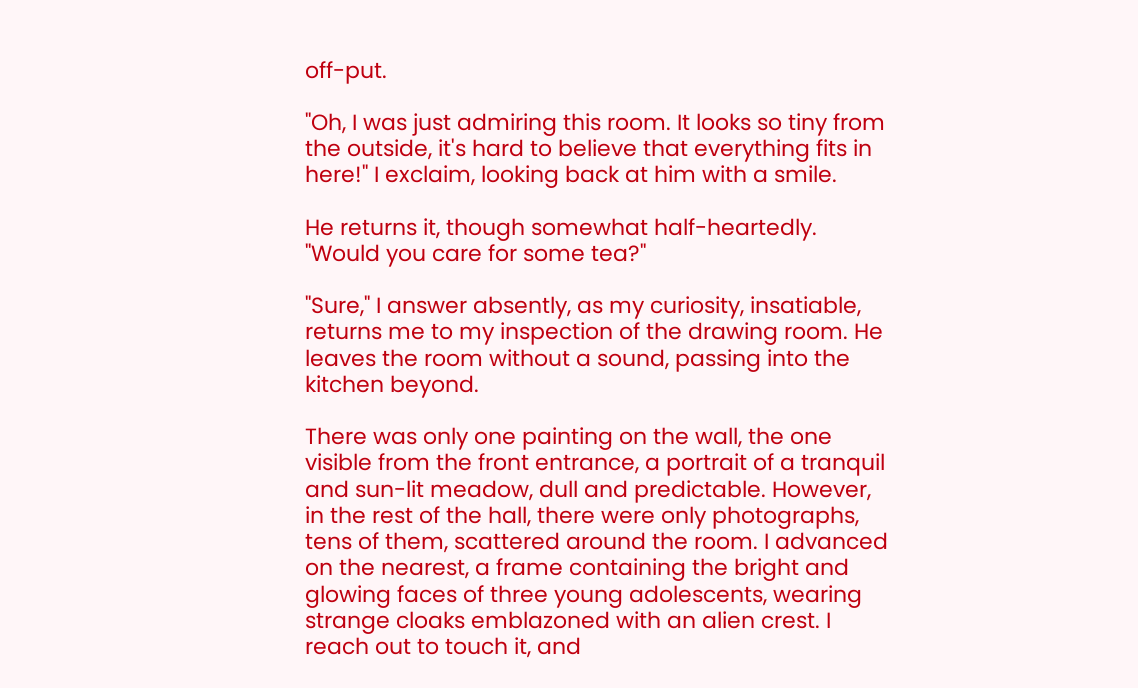off-put.

"Oh, I was just admiring this room. It looks so tiny from the outside, it's hard to believe that everything fits in here!" I exclaim, looking back at him with a smile.

He returns it, though somewhat half-heartedly. "Would you care for some tea?"

"Sure," I answer absently, as my curiosity, insatiable, returns me to my inspection of the drawing room. He leaves the room without a sound, passing into the kitchen beyond.

There was only one painting on the wall, the one visible from the front entrance, a portrait of a tranquil and sun-lit meadow, dull and predictable. However, in the rest of the hall, there were only photographs, tens of them, scattered around the room. I advanced on the nearest, a frame containing the bright and glowing faces of three young adolescents, wearing strange cloaks emblazoned with an alien crest. I reach out to touch it, and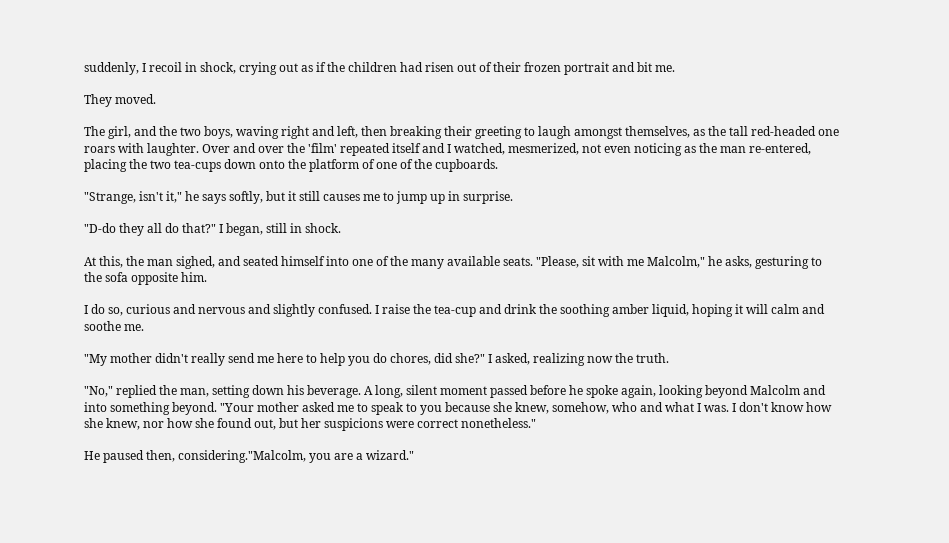suddenly, I recoil in shock, crying out as if the children had risen out of their frozen portrait and bit me.

They moved.

The girl, and the two boys, waving right and left, then breaking their greeting to laugh amongst themselves, as the tall red-headed one roars with laughter. Over and over the 'film' repeated itself and I watched, mesmerized, not even noticing as the man re-entered, placing the two tea-cups down onto the platform of one of the cupboards.

"Strange, isn't it," he says softly, but it still causes me to jump up in surprise.

"D-do they all do that?" I began, still in shock.

At this, the man sighed, and seated himself into one of the many available seats. "Please, sit with me Malcolm," he asks, gesturing to the sofa opposite him.

I do so, curious and nervous and slightly confused. I raise the tea-cup and drink the soothing amber liquid, hoping it will calm and soothe me.

"My mother didn't really send me here to help you do chores, did she?" I asked, realizing now the truth.

"No," replied the man, setting down his beverage. A long, silent moment passed before he spoke again, looking beyond Malcolm and into something beyond. "Your mother asked me to speak to you because she knew, somehow, who and what I was. I don't know how she knew, nor how she found out, but her suspicions were correct nonetheless."

He paused then, considering."Malcolm, you are a wizard."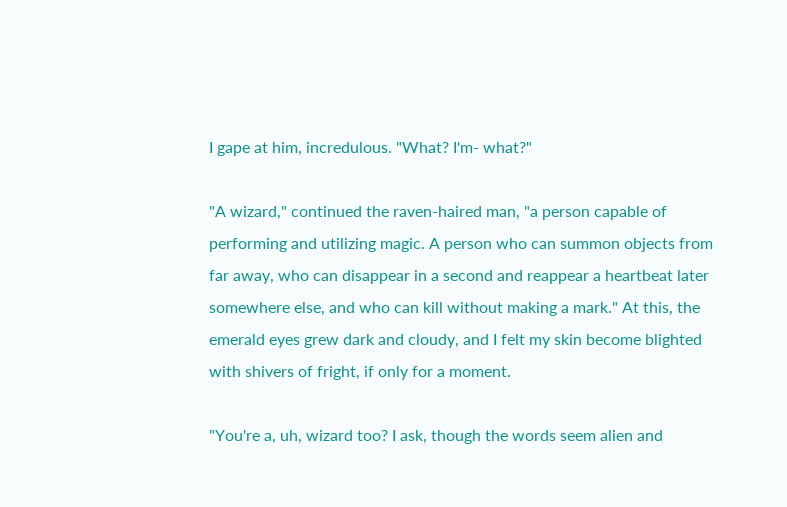I gape at him, incredulous. "What? I'm- what?"

"A wizard," continued the raven-haired man, "a person capable of performing and utilizing magic. A person who can summon objects from far away, who can disappear in a second and reappear a heartbeat later somewhere else, and who can kill without making a mark." At this, the emerald eyes grew dark and cloudy, and I felt my skin become blighted with shivers of fright, if only for a moment.

"You're a, uh, wizard too? I ask, though the words seem alien and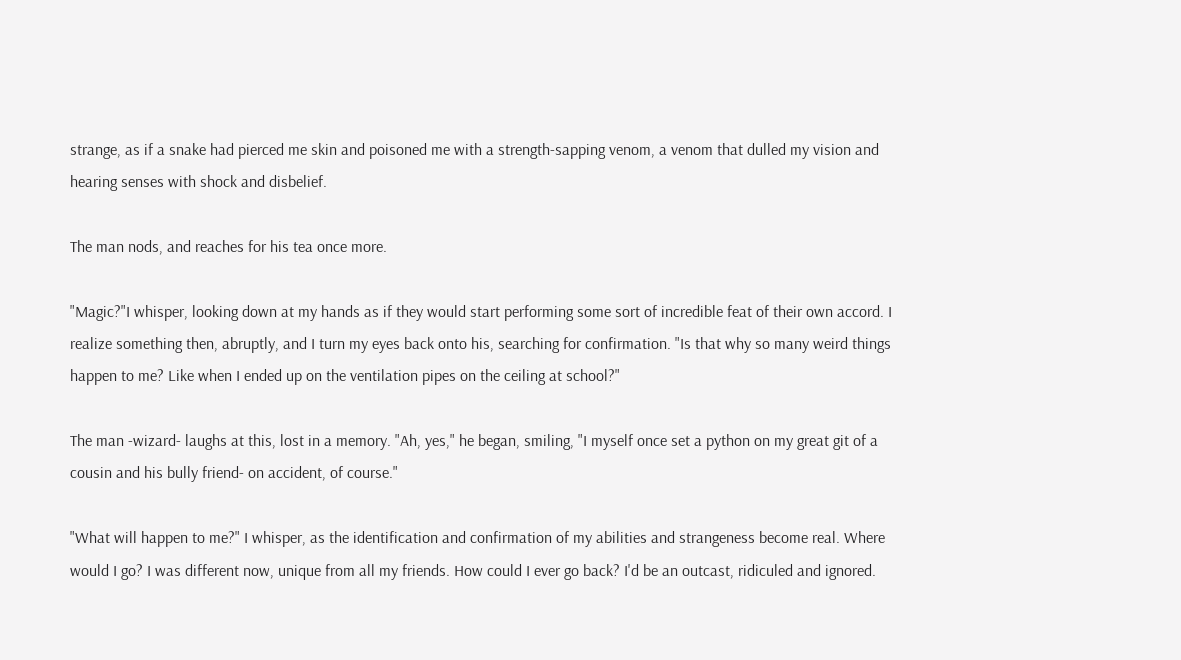strange, as if a snake had pierced me skin and poisoned me with a strength-sapping venom, a venom that dulled my vision and hearing senses with shock and disbelief.

The man nods, and reaches for his tea once more.

"Magic?"I whisper, looking down at my hands as if they would start performing some sort of incredible feat of their own accord. I realize something then, abruptly, and I turn my eyes back onto his, searching for confirmation. "Is that why so many weird things happen to me? Like when I ended up on the ventilation pipes on the ceiling at school?"

The man -wizard- laughs at this, lost in a memory. "Ah, yes," he began, smiling, "I myself once set a python on my great git of a cousin and his bully friend- on accident, of course."

"What will happen to me?" I whisper, as the identification and confirmation of my abilities and strangeness become real. Where would I go? I was different now, unique from all my friends. How could I ever go back? I'd be an outcast, ridiculed and ignored.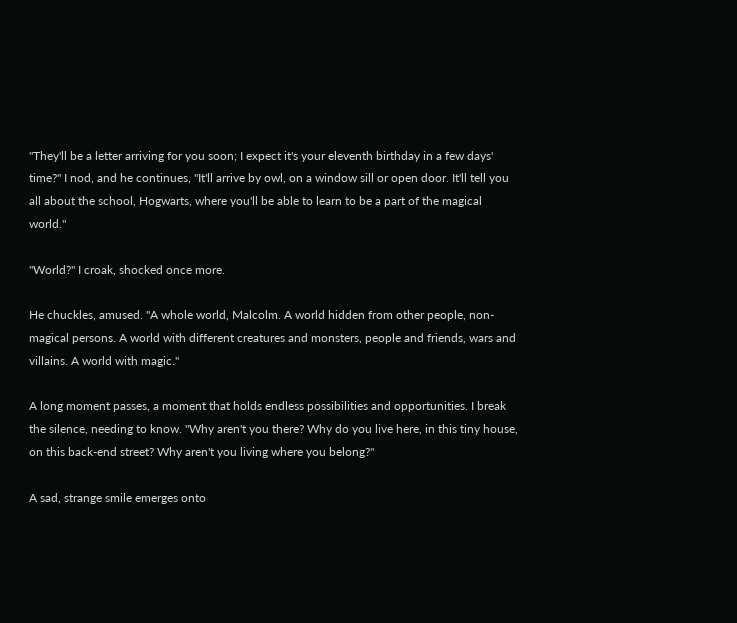"They'll be a letter arriving for you soon; I expect it's your eleventh birthday in a few days' time?" I nod, and he continues, "It'll arrive by owl, on a window sill or open door. It'll tell you all about the school, Hogwarts, where you'll be able to learn to be a part of the magical world."

"World?" I croak, shocked once more.

He chuckles, amused. "A whole world, Malcolm. A world hidden from other people, non-magical persons. A world with different creatures and monsters, people and friends, wars and villains. A world with magic."

A long moment passes, a moment that holds endless possibilities and opportunities. I break the silence, needing to know. "Why aren't you there? Why do you live here, in this tiny house, on this back-end street? Why aren't you living where you belong?"

A sad, strange smile emerges onto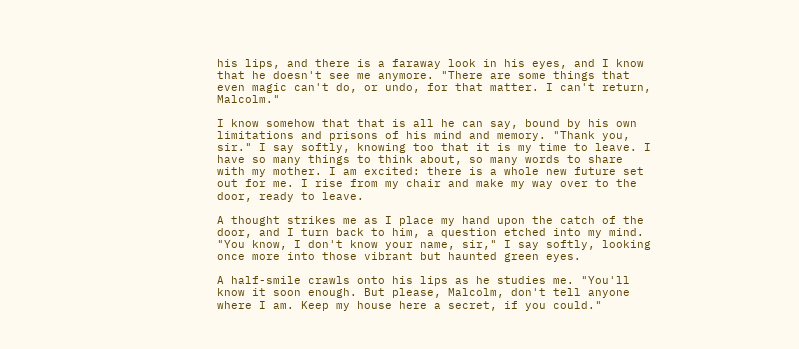his lips, and there is a faraway look in his eyes, and I know that he doesn't see me anymore. "There are some things that even magic can't do, or undo, for that matter. I can't return, Malcolm."

I know somehow that that is all he can say, bound by his own limitations and prisons of his mind and memory. "Thank you, sir." I say softly, knowing too that it is my time to leave. I have so many things to think about, so many words to share with my mother. I am excited: there is a whole new future set out for me. I rise from my chair and make my way over to the door, ready to leave.

A thought strikes me as I place my hand upon the catch of the door, and I turn back to him, a question etched into my mind. "You know, I don't know your name, sir," I say softly, looking once more into those vibrant but haunted green eyes.

A half-smile crawls onto his lips as he studies me. "You'll know it soon enough. But please, Malcolm, don't tell anyone where I am. Keep my house here a secret, if you could."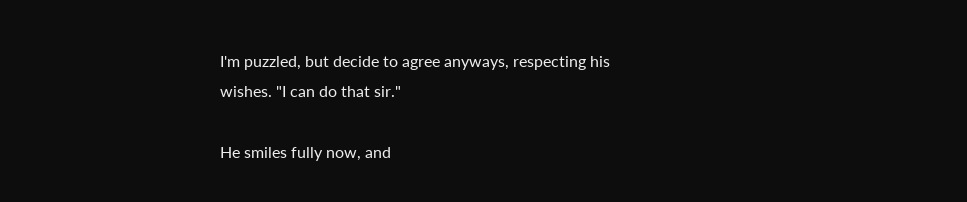I'm puzzled, but decide to agree anyways, respecting his wishes. "I can do that sir."

He smiles fully now, and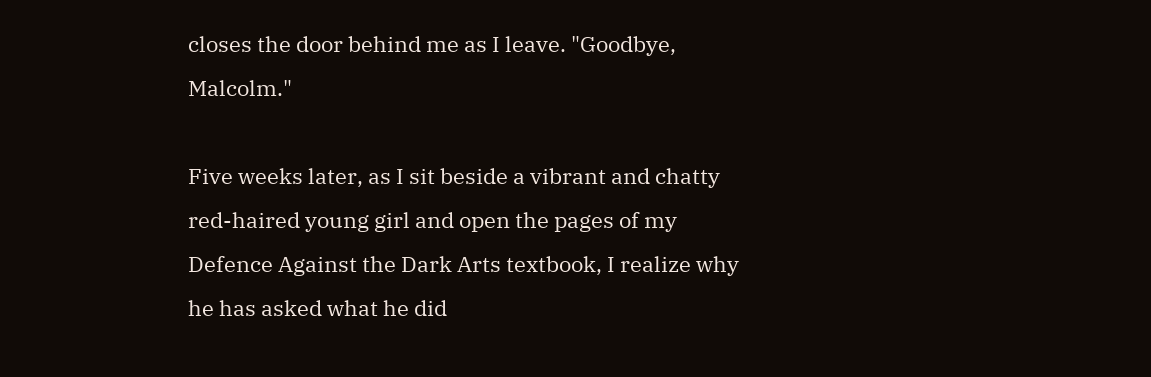closes the door behind me as I leave. "Goodbye, Malcolm."

Five weeks later, as I sit beside a vibrant and chatty red-haired young girl and open the pages of my Defence Against the Dark Arts textbook, I realize why he has asked what he did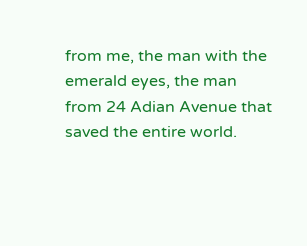from me, the man with the emerald eyes, the man from 24 Adian Avenue that saved the entire world.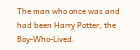The man who once was and had been Harry Potter, the Boy-Who-Lived.